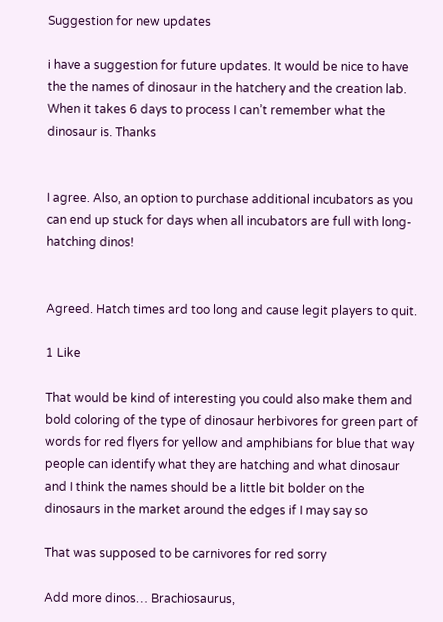Suggestion for new updates

i have a suggestion for future updates. It would be nice to have the the names of dinosaur in the hatchery and the creation lab. When it takes 6 days to process I can’t remember what the dinosaur is. Thanks


I agree. Also, an option to purchase additional incubators as you can end up stuck for days when all incubators are full with long- hatching dinos!


Agreed. Hatch times ard too long and cause legit players to quit.

1 Like

That would be kind of interesting you could also make them and bold coloring of the type of dinosaur herbivores for green part of words for red flyers for yellow and amphibians for blue that way people can identify what they are hatching and what dinosaur and I think the names should be a little bit bolder on the dinosaurs in the market around the edges if I may say so

That was supposed to be carnivores for red sorry

Add more dinos… Brachiosaurus,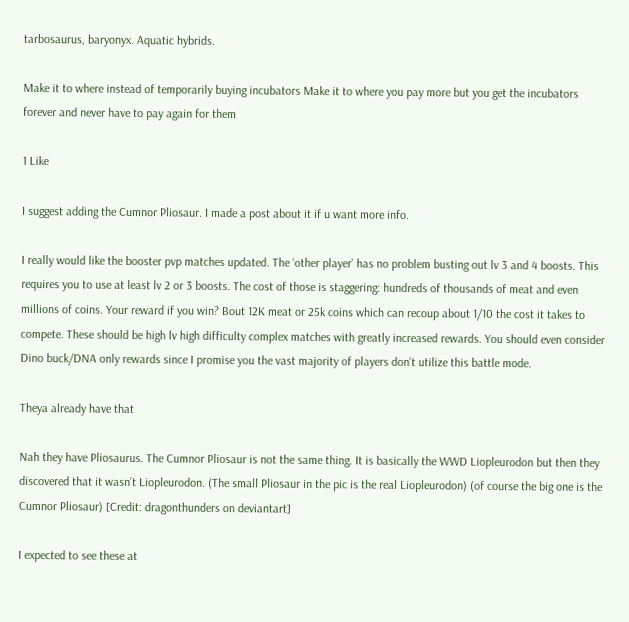tarbosaurus, baryonyx. Aquatic hybrids.

Make it to where instead of temporarily buying incubators Make it to where you pay more but you get the incubators forever and never have to pay again for them

1 Like

I suggest adding the Cumnor Pliosaur. I made a post about it if u want more info.

I really would like the booster pvp matches updated. The ‘other player’ has no problem busting out lv 3 and 4 boosts. This requires you to use at least lv 2 or 3 boosts. The cost of those is staggering: hundreds of thousands of meat and even millions of coins. Your reward if you win? Bout 12K meat or 25k coins which can recoup about 1/10 the cost it takes to compete. These should be high lv high difficulty complex matches with greatly increased rewards. You should even consider Dino buck/DNA only rewards since I promise you the vast majority of players don’t utilize this battle mode.

Theya already have that

Nah they have Pliosaurus. The Cumnor Pliosaur is not the same thing. It is basically the WWD Liopleurodon but then they discovered that it wasn’t Liopleurodon. (The small Pliosaur in the pic is the real Liopleurodon) (of course the big one is the Cumnor Pliosaur) [Credit: dragonthunders on deviantart]

I expected to see these at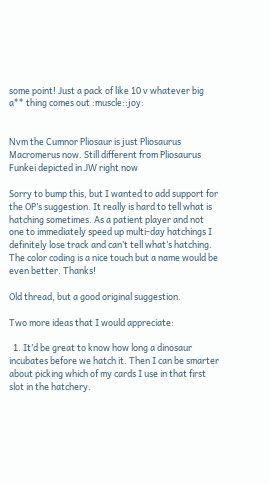some point! Just a pack of like 10 v whatever big a** thing comes out :muscle::joy:


Nvm the Cumnor Pliosaur is just Pliosaurus Macromerus now. Still different from Pliosaurus Funkei depicted in JW right now

Sorry to bump this, but I wanted to add support for the OP’s suggestion. It really is hard to tell what is hatching sometimes. As a patient player and not one to immediately speed up multi-day hatchings I definitely lose track and can’t tell what’s hatching. The color coding is a nice touch but a name would be even better. Thanks!

Old thread, but a good original suggestion.

Two more ideas that I would appreciate:

  1. It’d be great to know how long a dinosaur incubates before we hatch it. Then I can be smarter about picking which of my cards I use in that first slot in the hatchery.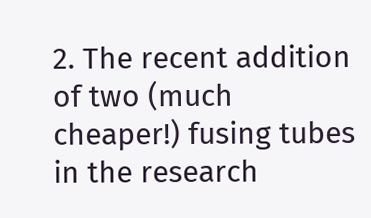2. The recent addition of two (much cheaper!) fusing tubes in the research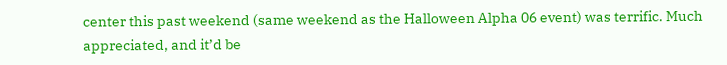center this past weekend (same weekend as the Halloween Alpha 06 event) was terrific. Much appreciated, and it’d be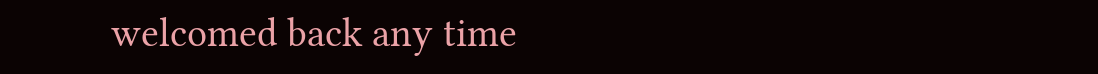welcomed back any time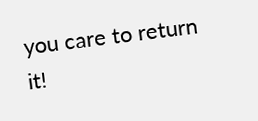you care to return it!